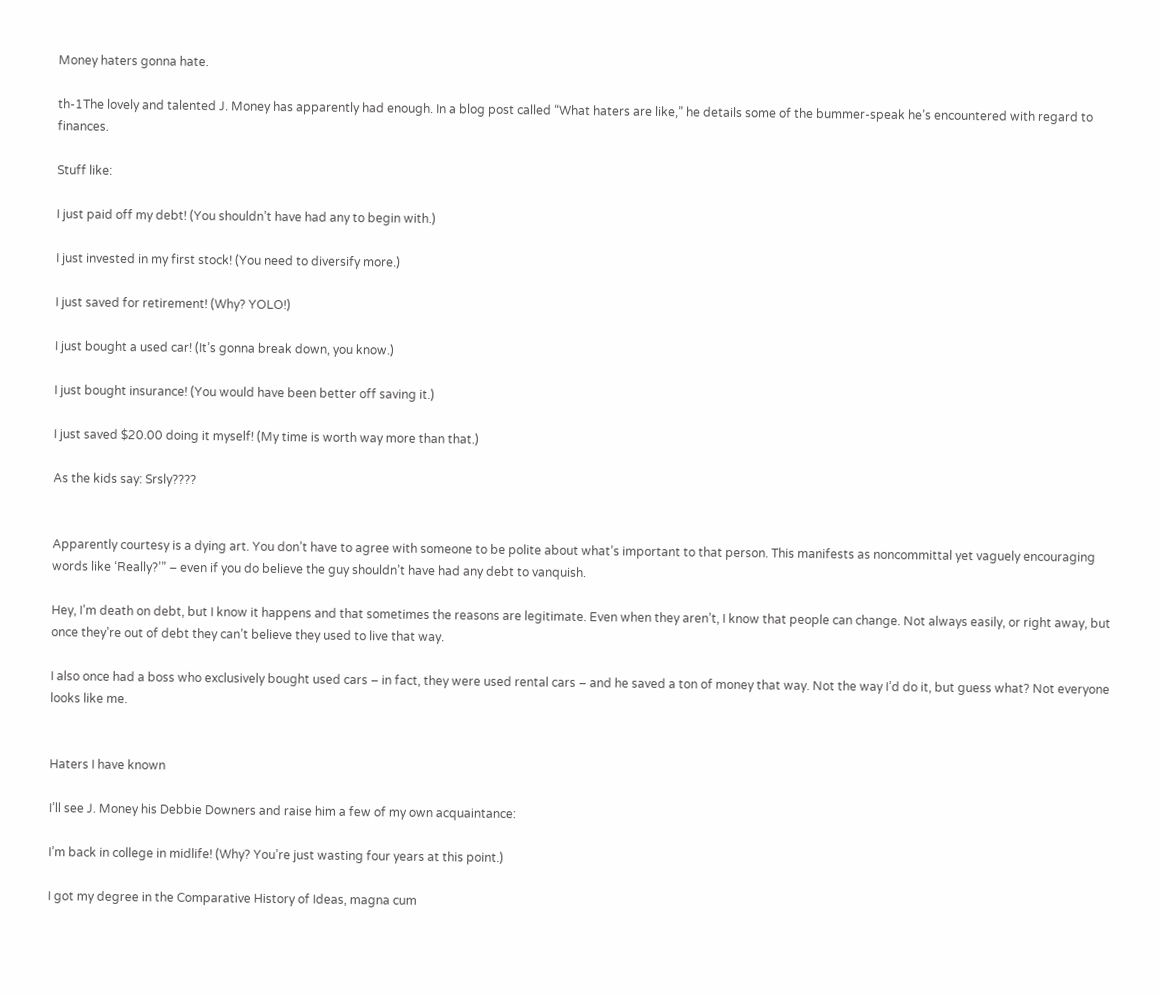Money haters gonna hate.

th-1The lovely and talented J. Money has apparently had enough. In a blog post called “What haters are like,” he details some of the bummer-speak he’s encountered with regard to finances.

Stuff like:

I just paid off my debt! (You shouldn’t have had any to begin with.)

I just invested in my first stock! (You need to diversify more.)

I just saved for retirement! (Why? YOLO!)

I just bought a used car! (It’s gonna break down, you know.)

I just bought insurance! (You would have been better off saving it.)

I just saved $20.00 doing it myself! (My time is worth way more than that.)

As the kids say: Srsly????


Apparently courtesy is a dying art. You don’t have to agree with someone to be polite about what’s important to that person. This manifests as noncommittal yet vaguely encouraging words like ‘Really?’” – even if you do believe the guy shouldn’t have had any debt to vanquish.

Hey, I’m death on debt, but I know it happens and that sometimes the reasons are legitimate. Even when they aren’t, I know that people can change. Not always easily, or right away, but once they’re out of debt they can’t believe they used to live that way.

I also once had a boss who exclusively bought used cars – in fact, they were used rental cars – and he saved a ton of money that way. Not the way I’d do it, but guess what? Not everyone looks like me.


Haters I have known

I’ll see J. Money his Debbie Downers and raise him a few of my own acquaintance:

I’m back in college in midlife! (Why? You’re just wasting four years at this point.)

I got my degree in the Comparative History of Ideas, magna cum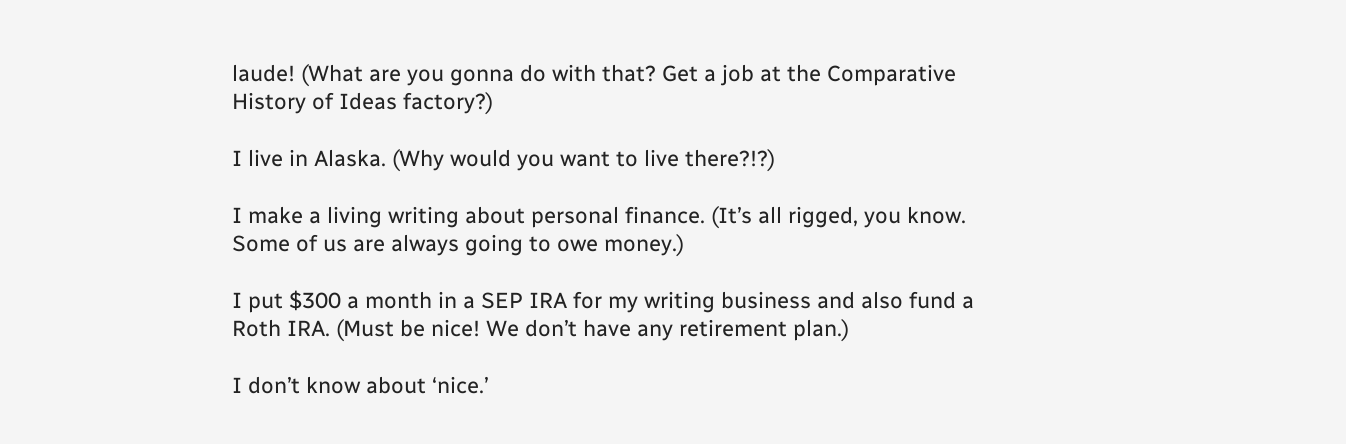laude! (What are you gonna do with that? Get a job at the Comparative History of Ideas factory?)

I live in Alaska. (Why would you want to live there?!?)

I make a living writing about personal finance. (It’s all rigged, you know. Some of us are always going to owe money.)

I put $300 a month in a SEP IRA for my writing business and also fund a Roth IRA. (Must be nice! We don’t have any retirement plan.)

I don’t know about ‘nice.’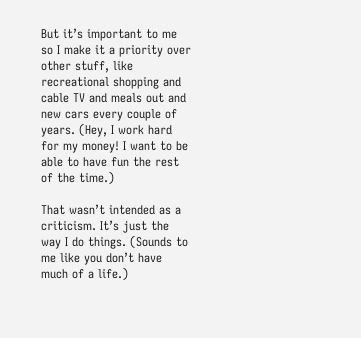But it’s important to me so I make it a priority over other stuff, like recreational shopping and cable TV and meals out and new cars every couple of years. (Hey, I work hard for my money! I want to be able to have fun the rest of the time.)

That wasn’t intended as a criticism. It’s just the way I do things. (Sounds to me like you don’t have much of a life.)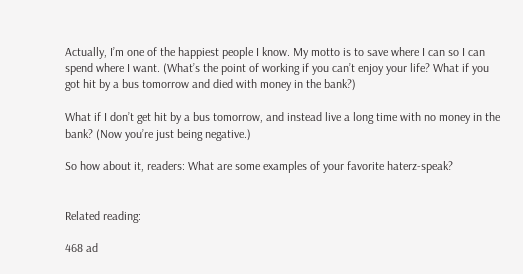Actually, I’m one of the happiest people I know. My motto is to save where I can so I can spend where I want. (What’s the point of working if you can’t enjoy your life? What if you got hit by a bus tomorrow and died with money in the bank?)

What if I don’t get hit by a bus tomorrow, and instead live a long time with no money in the bank? (Now you’re just being negative.)

So how about it, readers: What are some examples of your favorite haterz-speak?


Related reading:

468 ad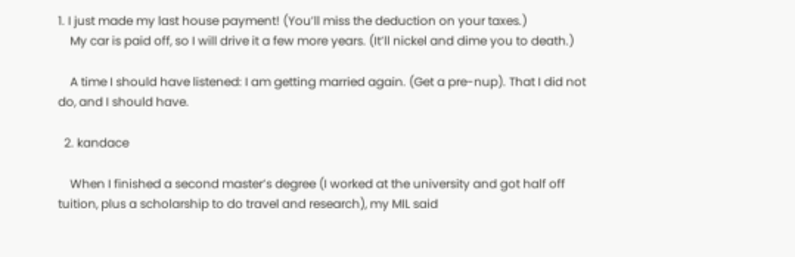1. I just made my last house payment! (You’ll miss the deduction on your taxes.)
    My car is paid off, so I will drive it a few more years. (It’ll nickel and dime you to death.)

    A time I should have listened: I am getting married again. (Get a pre-nup). That I did not do, and I should have.

  2. kandace

    When I finished a second master’s degree (I worked at the university and got half off tuition, plus a scholarship to do travel and research), my MIL said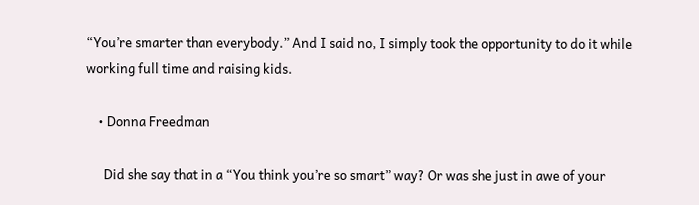“You’re smarter than everybody.” And I said no, I simply took the opportunity to do it while working full time and raising kids.

    • Donna Freedman

      Did she say that in a “You think you’re so smart” way? Or was she just in awe of your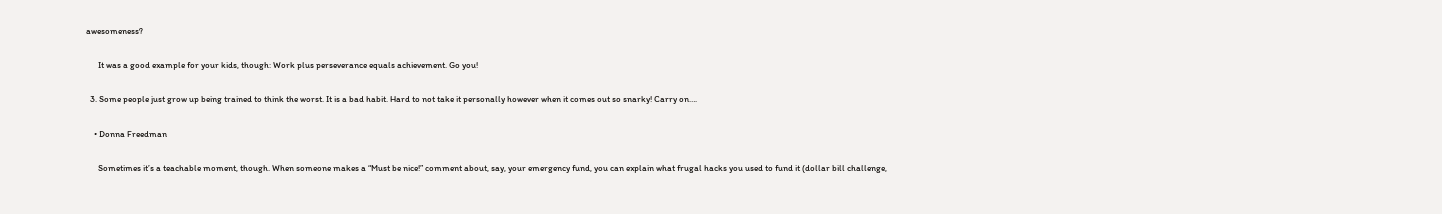awesomeness?

      It was a good example for your kids, though: Work plus perseverance equals achievement. Go you!

  3. Some people just grow up being trained to think the worst. It is a bad habit. Hard to not take it personally however when it comes out so snarky! Carry on….

    • Donna Freedman

      Sometimes it’s a teachable moment, though. When someone makes a “Must be nice!” comment about, say, your emergency fund, you can explain what frugal hacks you used to fund it (dollar bill challenge,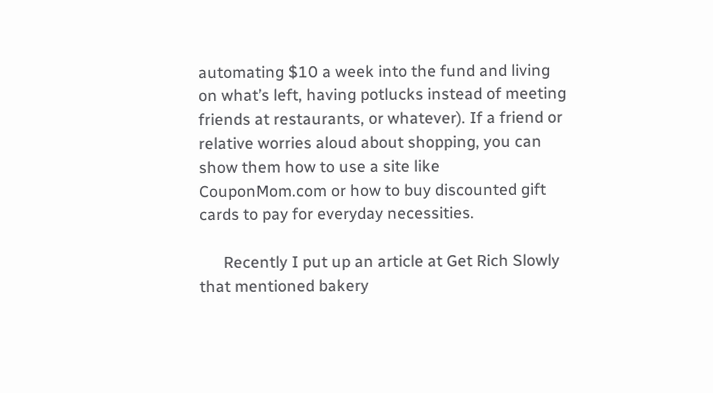automating $10 a week into the fund and living on what’s left, having potlucks instead of meeting friends at restaurants, or whatever). If a friend or relative worries aloud about shopping, you can show them how to use a site like CouponMom.com or how to buy discounted gift cards to pay for everyday necessities.

      Recently I put up an article at Get Rich Slowly that mentioned bakery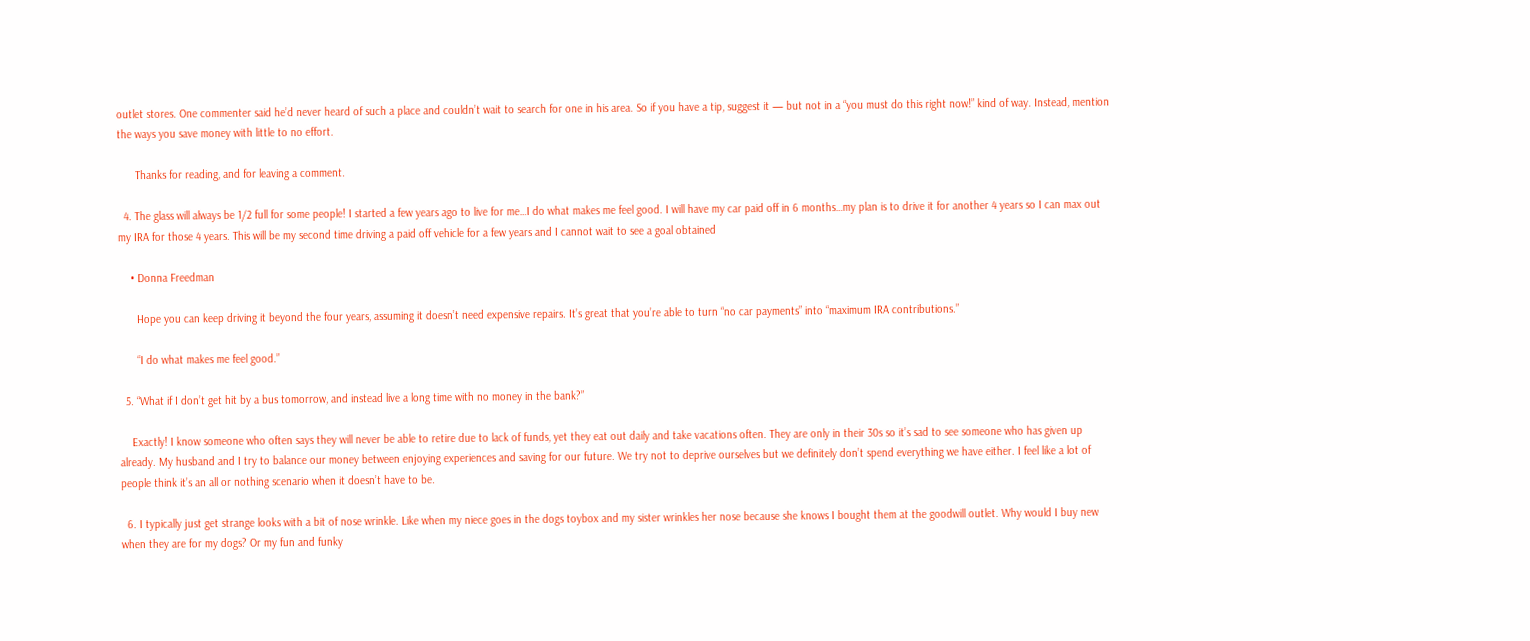outlet stores. One commenter said he’d never heard of such a place and couldn’t wait to search for one in his area. So if you have a tip, suggest it — but not in a “you must do this right now!” kind of way. Instead, mention the ways you save money with little to no effort.

      Thanks for reading, and for leaving a comment.

  4. The glass will always be 1/2 full for some people! I started a few years ago to live for me…I do what makes me feel good. I will have my car paid off in 6 months…my plan is to drive it for another 4 years so I can max out my IRA for those 4 years. This will be my second time driving a paid off vehicle for a few years and I cannot wait to see a goal obtained

    • Donna Freedman

      Hope you can keep driving it beyond the four years, assuming it doesn’t need expensive repairs. It’s great that you’re able to turn “no car payments” into “maximum IRA contributions.”

      “I do what makes me feel good.”

  5. “What if I don’t get hit by a bus tomorrow, and instead live a long time with no money in the bank?”

    Exactly! I know someone who often says they will never be able to retire due to lack of funds, yet they eat out daily and take vacations often. They are only in their 30s so it’s sad to see someone who has given up already. My husband and I try to balance our money between enjoying experiences and saving for our future. We try not to deprive ourselves but we definitely don’t spend everything we have either. I feel like a lot of people think it’s an all or nothing scenario when it doesn’t have to be.

  6. I typically just get strange looks with a bit of nose wrinkle. Like when my niece goes in the dogs toybox and my sister wrinkles her nose because she knows I bought them at the goodwill outlet. Why would I buy new when they are for my dogs? Or my fun and funky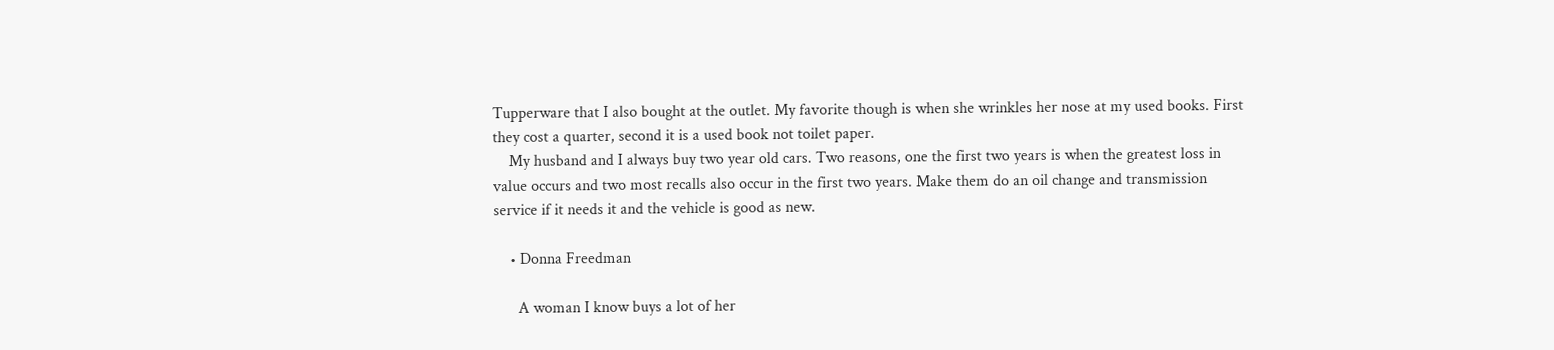Tupperware that I also bought at the outlet. My favorite though is when she wrinkles her nose at my used books. First they cost a quarter, second it is a used book not toilet paper.
    My husband and I always buy two year old cars. Two reasons, one the first two years is when the greatest loss in value occurs and two most recalls also occur in the first two years. Make them do an oil change and transmission service if it needs it and the vehicle is good as new.

    • Donna Freedman

      A woman I know buys a lot of her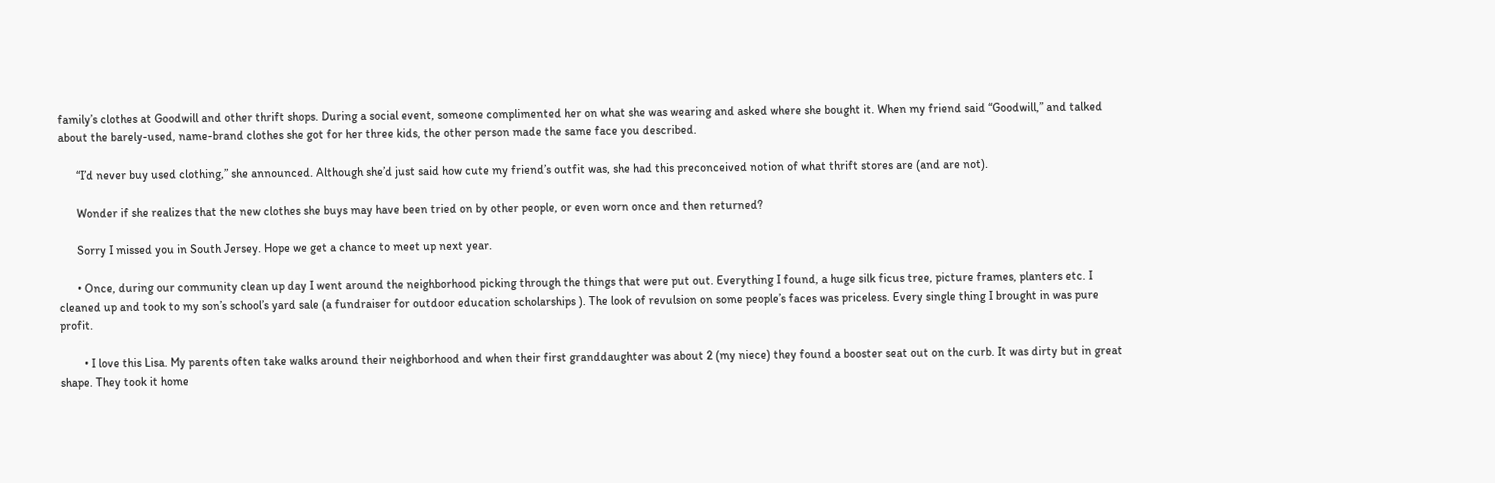family’s clothes at Goodwill and other thrift shops. During a social event, someone complimented her on what she was wearing and asked where she bought it. When my friend said “Goodwill,” and talked about the barely-used, name-brand clothes she got for her three kids, the other person made the same face you described.

      “I’d never buy used clothing,” she announced. Although she’d just said how cute my friend’s outfit was, she had this preconceived notion of what thrift stores are (and are not).

      Wonder if she realizes that the new clothes she buys may have been tried on by other people, or even worn once and then returned?

      Sorry I missed you in South Jersey. Hope we get a chance to meet up next year.

      • Once, during our community clean up day I went around the neighborhood picking through the things that were put out. Everything I found, a huge silk ficus tree, picture frames, planters etc. I cleaned up and took to my son’s school’s yard sale (a fundraiser for outdoor education scholarships ). The look of revulsion on some people’s faces was priceless. Every single thing I brought in was pure profit.

        • I love this Lisa. My parents often take walks around their neighborhood and when their first granddaughter was about 2 (my niece) they found a booster seat out on the curb. It was dirty but in great shape. They took it home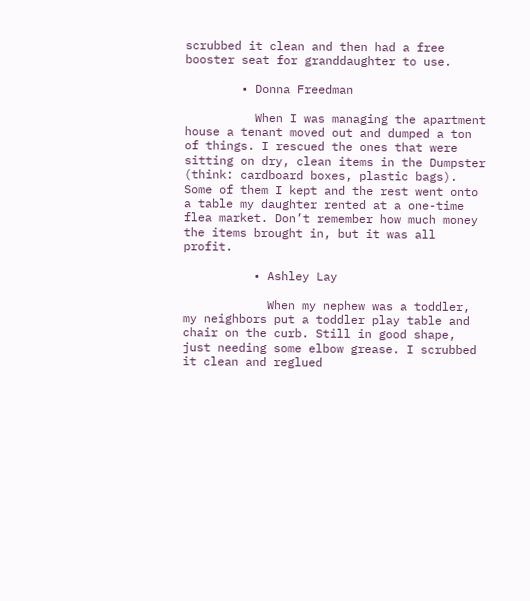scrubbed it clean and then had a free booster seat for granddaughter to use.

        • Donna Freedman

          When I was managing the apartment house a tenant moved out and dumped a ton of things. I rescued the ones that were sitting on dry, clean items in the Dumpster (think: cardboard boxes, plastic bags). Some of them I kept and the rest went onto a table my daughter rented at a one-time flea market. Don’t remember how much money the items brought in, but it was all profit.

          • Ashley Lay

            When my nephew was a toddler, my neighbors put a toddler play table and chair on the curb. Still in good shape, just needing some elbow grease. I scrubbed it clean and reglued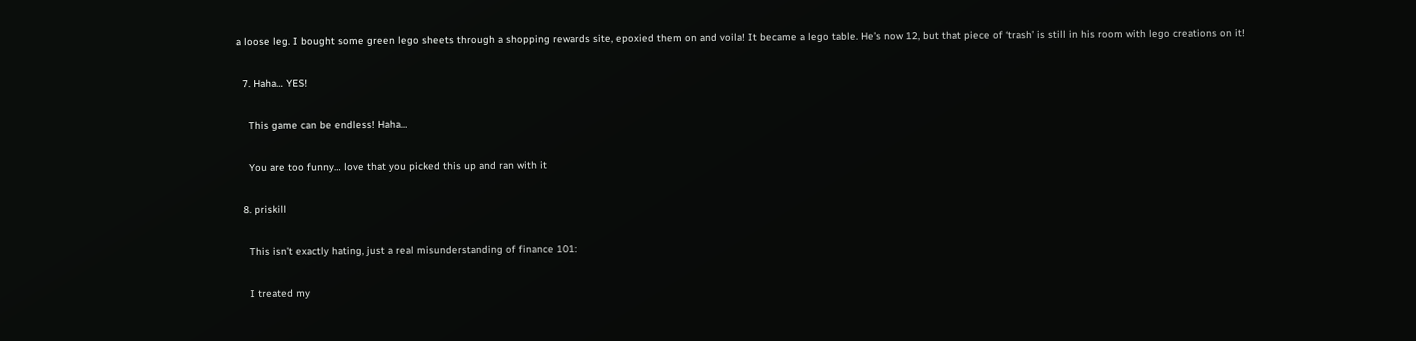a loose leg. I bought some green lego sheets through a shopping rewards site, epoxied them on and voila! It became a lego table. He’s now 12, but that piece of ‘trash’ is still in his room with lego creations on it!

  7. Haha… YES!

    This game can be endless! Haha…

    You are too funny… love that you picked this up and ran with it

  8. priskill

    This isn’t exactly hating, just a real misunderstanding of finance 101:

    I treated my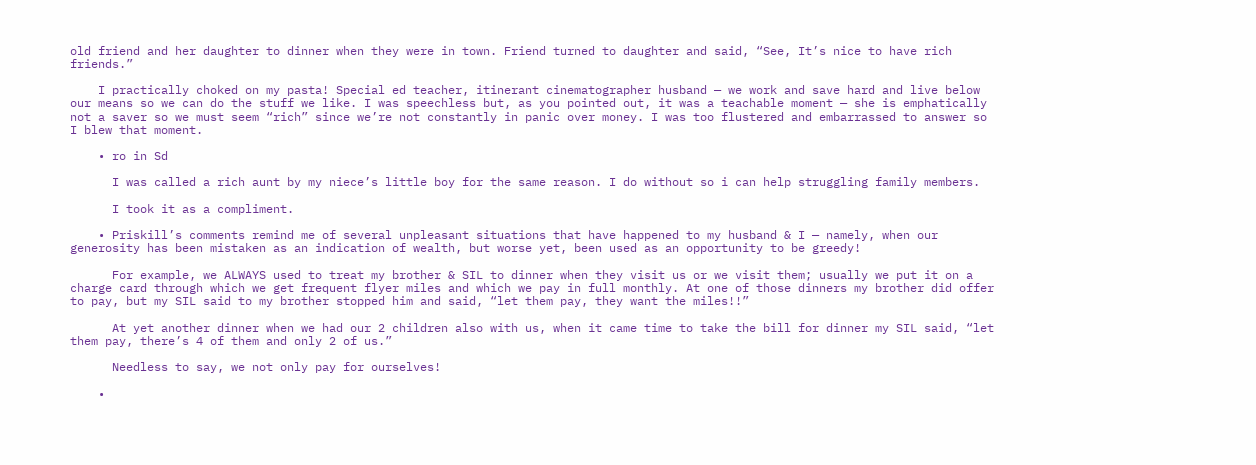old friend and her daughter to dinner when they were in town. Friend turned to daughter and said, “See, It’s nice to have rich friends.”

    I practically choked on my pasta! Special ed teacher, itinerant cinematographer husband — we work and save hard and live below our means so we can do the stuff we like. I was speechless but, as you pointed out, it was a teachable moment — she is emphatically not a saver so we must seem “rich” since we’re not constantly in panic over money. I was too flustered and embarrassed to answer so I blew that moment.

    • ro in Sd

      I was called a rich aunt by my niece’s little boy for the same reason. I do without so i can help struggling family members.

      I took it as a compliment.

    • Priskill’s comments remind me of several unpleasant situations that have happened to my husband & I — namely, when our generosity has been mistaken as an indication of wealth, but worse yet, been used as an opportunity to be greedy!

      For example, we ALWAYS used to treat my brother & SIL to dinner when they visit us or we visit them; usually we put it on a charge card through which we get frequent flyer miles and which we pay in full monthly. At one of those dinners my brother did offer to pay, but my SIL said to my brother stopped him and said, “let them pay, they want the miles!!”

      At yet another dinner when we had our 2 children also with us, when it came time to take the bill for dinner my SIL said, “let them pay, there’s 4 of them and only 2 of us.”

      Needless to say, we not only pay for ourselves!

    •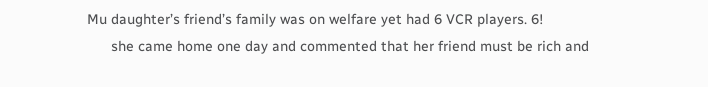Mu daughter’s friend’s family was on welfare yet had 6 VCR players. 6!
      she came home one day and commented that her friend must be rich and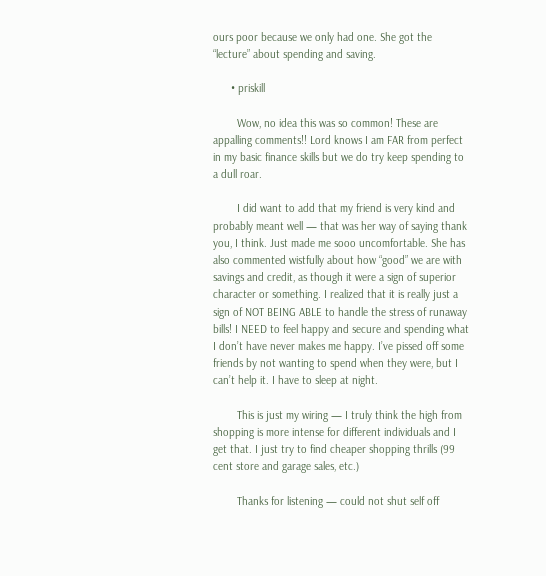ours poor because we only had one. She got the “lecture” about spending and saving.

      • priskill

        Wow, no idea this was so common! These are appalling comments!! Lord knows I am FAR from perfect in my basic finance skills but we do try keep spending to a dull roar.

        I did want to add that my friend is very kind and probably meant well — that was her way of saying thank you, I think. Just made me sooo uncomfortable. She has also commented wistfully about how “good” we are with savings and credit, as though it were a sign of superior character or something. I realized that it is really just a sign of NOT BEING ABLE to handle the stress of runaway bills! I NEED to feel happy and secure and spending what I don’t have never makes me happy. I’ve pissed off some friends by not wanting to spend when they were, but I can’t help it. I have to sleep at night.

        This is just my wiring — I truly think the high from shopping is more intense for different individuals and I get that. I just try to find cheaper shopping thrills (99 cent store and garage sales, etc.)

        Thanks for listening — could not shut self off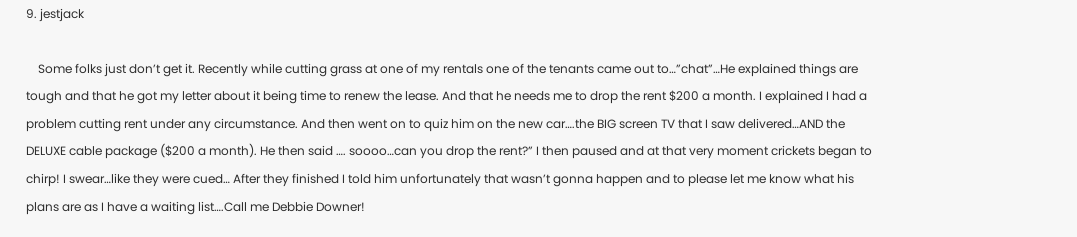9. jestjack

    Some folks just don’t get it. Recently while cutting grass at one of my rentals one of the tenants came out to…”chat”…He explained things are tough and that he got my letter about it being time to renew the lease. And that he needs me to drop the rent $200 a month. I explained I had a problem cutting rent under any circumstance. And then went on to quiz him on the new car….the BIG screen TV that I saw delivered…AND the DELUXE cable package ($200 a month). He then said …. soooo…can you drop the rent?” I then paused and at that very moment crickets began to chirp! I swear…like they were cued… After they finished I told him unfortunately that wasn’t gonna happen and to please let me know what his plans are as I have a waiting list….Call me Debbie Downer!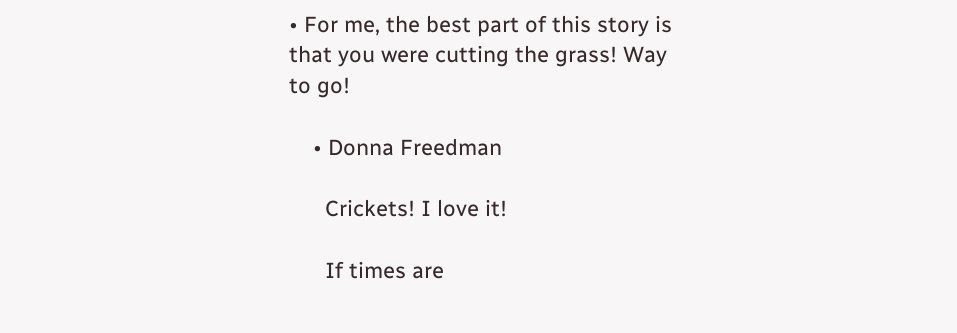• For me, the best part of this story is that you were cutting the grass! Way to go!

    • Donna Freedman

      Crickets! I love it!

      If times are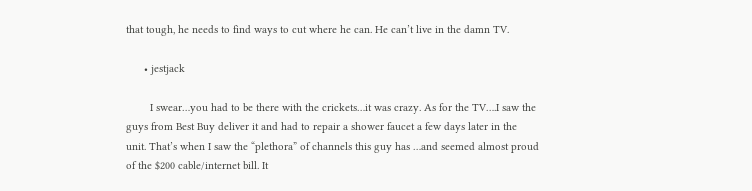that tough, he needs to find ways to cut where he can. He can’t live in the damn TV.

      • jestjack

        I swear…you had to be there with the crickets…it was crazy. As for the TV….I saw the guys from Best Buy deliver it and had to repair a shower faucet a few days later in the unit. That’s when I saw the “plethora” of channels this guy has …and seemed almost proud of the $200 cable/internet bill. It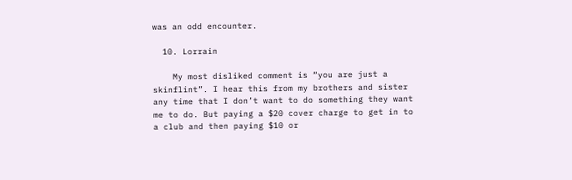was an odd encounter.

  10. Lorrain

    My most disliked comment is “you are just a skinflint”. I hear this from my brothers and sister any time that I don’t want to do something they want me to do. But paying a $20 cover charge to get in to a club and then paying $10 or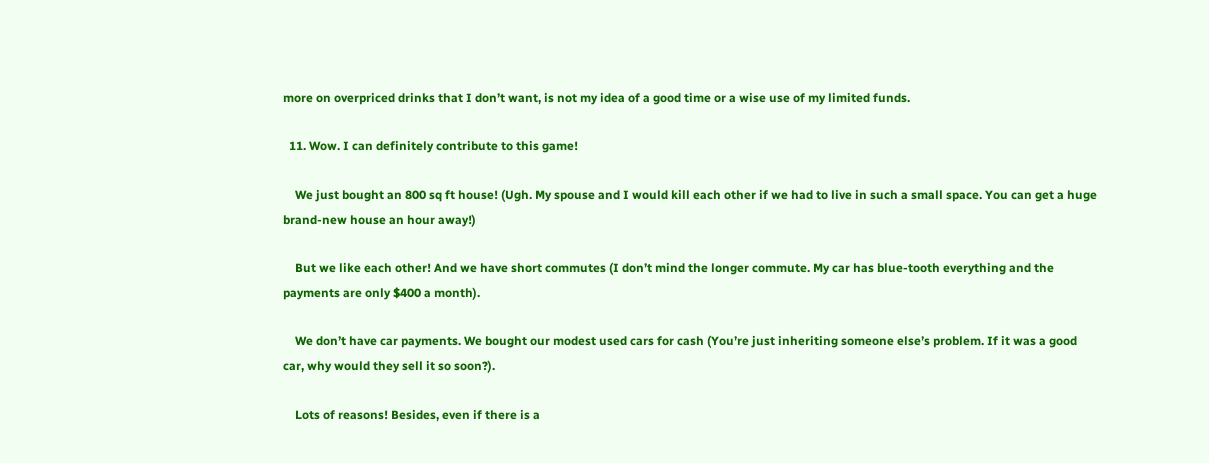more on overpriced drinks that I don’t want, is not my idea of a good time or a wise use of my limited funds.

  11. Wow. I can definitely contribute to this game!

    We just bought an 800 sq ft house! (Ugh. My spouse and I would kill each other if we had to live in such a small space. You can get a huge brand-new house an hour away!)

    But we like each other! And we have short commutes (I don’t mind the longer commute. My car has blue-tooth everything and the payments are only $400 a month).

    We don’t have car payments. We bought our modest used cars for cash (You’re just inheriting someone else’s problem. If it was a good car, why would they sell it so soon?).

    Lots of reasons! Besides, even if there is a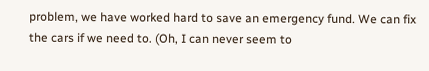problem, we have worked hard to save an emergency fund. We can fix the cars if we need to. (Oh, I can never seem to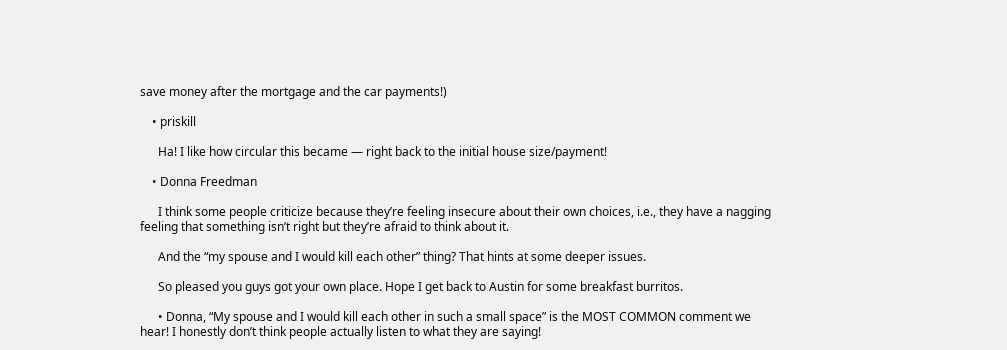save money after the mortgage and the car payments!)

    • priskill

      Ha! I like how circular this became — right back to the initial house size/payment!

    • Donna Freedman

      I think some people criticize because they’re feeling insecure about their own choices, i.e., they have a nagging feeling that something isn’t right but they’re afraid to think about it.

      And the “my spouse and I would kill each other” thing? That hints at some deeper issues.

      So pleased you guys got your own place. Hope I get back to Austin for some breakfast burritos.

      • Donna, “My spouse and I would kill each other in such a small space” is the MOST COMMON comment we hear! I honestly don’t think people actually listen to what they are saying!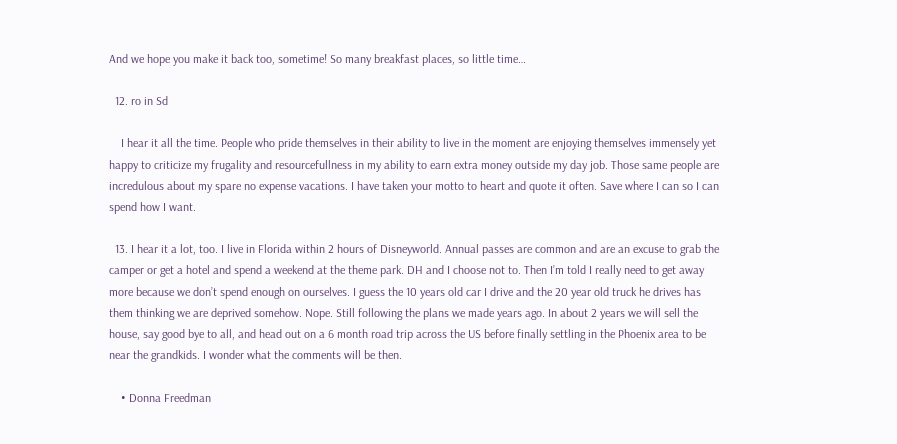And we hope you make it back too, sometime! So many breakfast places, so little time…

  12. ro in Sd

    I hear it all the time. People who pride themselves in their ability to live in the moment are enjoying themselves immensely yet happy to criticize my frugality and resourcefullness in my ability to earn extra money outside my day job. Those same people are incredulous about my spare no expense vacations. I have taken your motto to heart and quote it often. Save where I can so I can spend how I want.

  13. I hear it a lot, too. I live in Florida within 2 hours of Disneyworld. Annual passes are common and are an excuse to grab the camper or get a hotel and spend a weekend at the theme park. DH and I choose not to. Then I’m told I really need to get away more because we don’t spend enough on ourselves. I guess the 10 years old car I drive and the 20 year old truck he drives has them thinking we are deprived somehow. Nope. Still following the plans we made years ago. In about 2 years we will sell the house, say good bye to all, and head out on a 6 month road trip across the US before finally settling in the Phoenix area to be near the grandkids. I wonder what the comments will be then.

    • Donna Freedman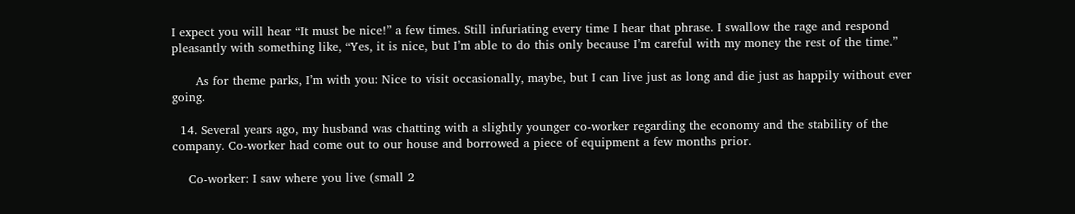I expect you will hear “It must be nice!” a few times. Still infuriating every time I hear that phrase. I swallow the rage and respond pleasantly with something like, “Yes, it is nice, but I’m able to do this only because I’m careful with my money the rest of the time.”

      As for theme parks, I’m with you: Nice to visit occasionally, maybe, but I can live just as long and die just as happily without ever going.

  14. Several years ago, my husband was chatting with a slightly younger co-worker regarding the economy and the stability of the company. Co-worker had come out to our house and borrowed a piece of equipment a few months prior.

    Co-worker: I saw where you live (small 2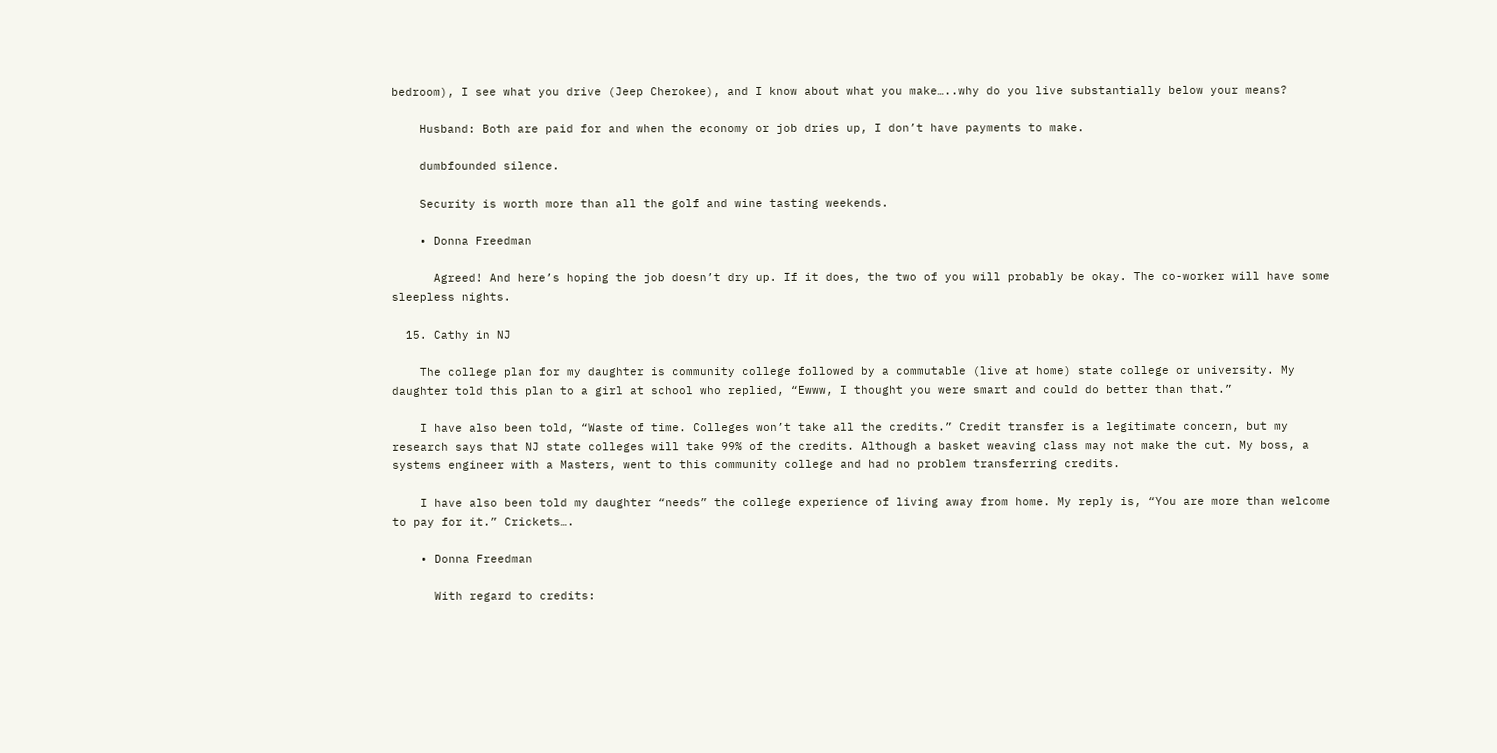bedroom), I see what you drive (Jeep Cherokee), and I know about what you make…..why do you live substantially below your means?

    Husband: Both are paid for and when the economy or job dries up, I don’t have payments to make.

    dumbfounded silence.

    Security is worth more than all the golf and wine tasting weekends.

    • Donna Freedman

      Agreed! And here’s hoping the job doesn’t dry up. If it does, the two of you will probably be okay. The co-worker will have some sleepless nights.

  15. Cathy in NJ

    The college plan for my daughter is community college followed by a commutable (live at home) state college or university. My daughter told this plan to a girl at school who replied, “Ewww, I thought you were smart and could do better than that.”

    I have also been told, “Waste of time. Colleges won’t take all the credits.” Credit transfer is a legitimate concern, but my research says that NJ state colleges will take 99% of the credits. Although a basket weaving class may not make the cut. My boss, a systems engineer with a Masters, went to this community college and had no problem transferring credits.

    I have also been told my daughter “needs” the college experience of living away from home. My reply is, “You are more than welcome to pay for it.” Crickets….

    • Donna Freedman

      With regard to credits: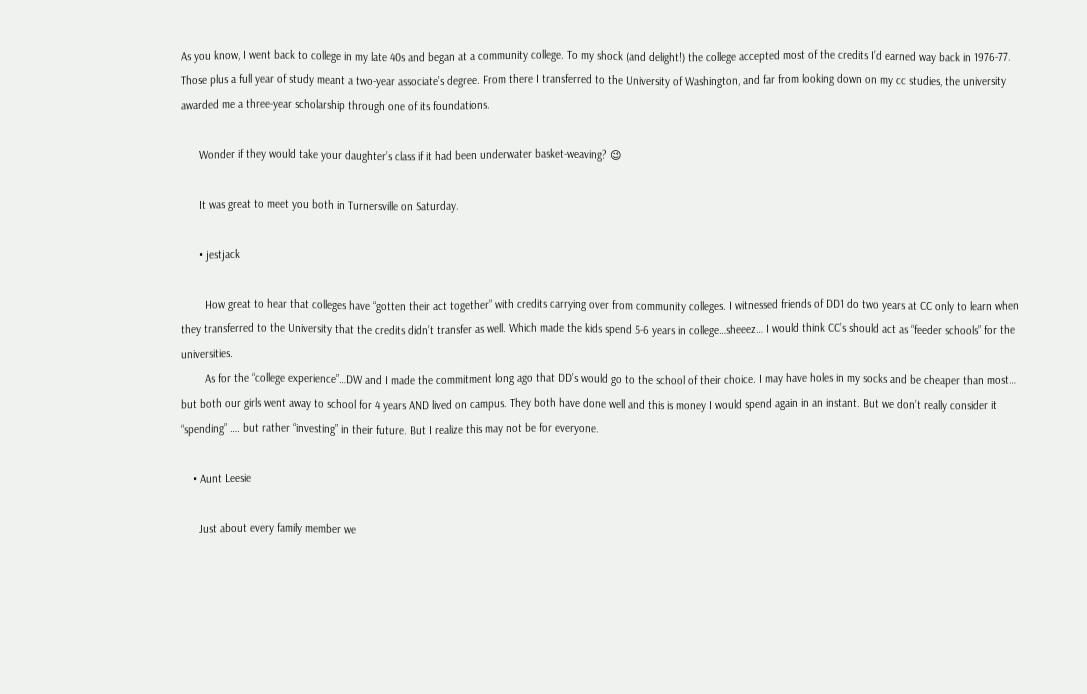As you know, I went back to college in my late 40s and began at a community college. To my shock (and delight!) the college accepted most of the credits I’d earned way back in 1976-77. Those plus a full year of study meant a two-year associate’s degree. From there I transferred to the University of Washington, and far from looking down on my cc studies, the university awarded me a three-year scholarship through one of its foundations.

      Wonder if they would take your daughter’s class if it had been underwater basket-weaving? 😉

      It was great to meet you both in Turnersville on Saturday.

      • jestjack

        How great to hear that colleges have “gotten their act together” with credits carrying over from community colleges. I witnessed friends of DD1 do two years at CC only to learn when they transferred to the University that the credits didn’t transfer as well. Which made the kids spend 5-6 years in college…sheeez… I would think CC’s should act as “feeder schools” for the universities.
        As for the “college experience”…DW and I made the commitment long ago that DD’s would go to the school of their choice. I may have holes in my socks and be cheaper than most… but both our girls went away to school for 4 years AND lived on campus. They both have done well and this is money I would spend again in an instant. But we don’t really consider it “spending” …. but rather “investing” in their future. But I realize this may not be for everyone.

    • Aunt Leesie

      Just about every family member we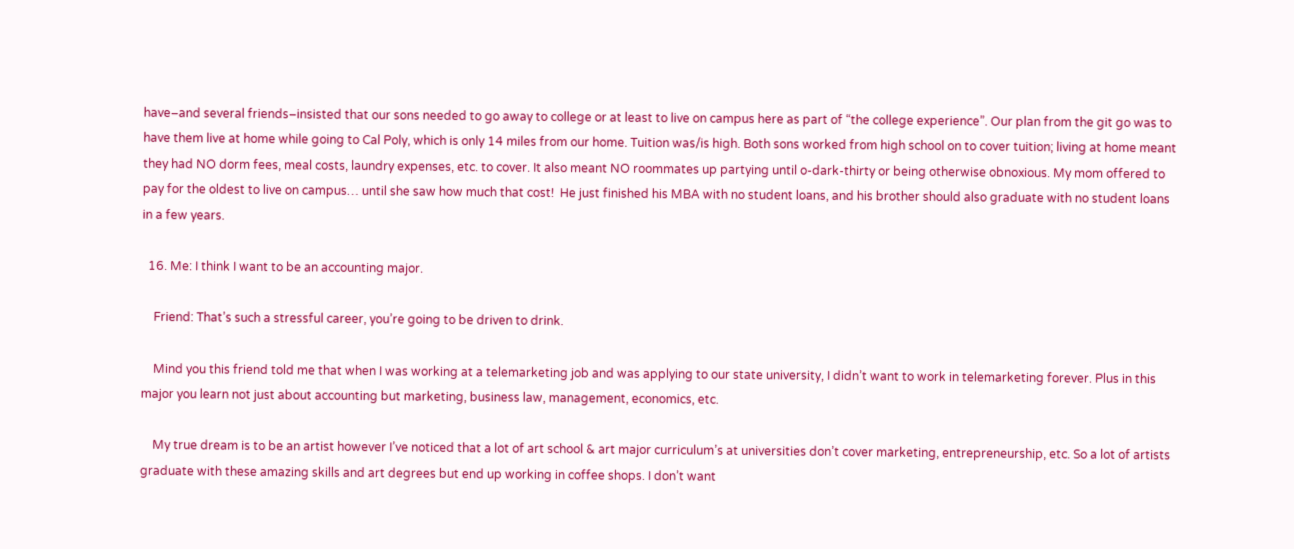have–and several friends–insisted that our sons needed to go away to college or at least to live on campus here as part of “the college experience”. Our plan from the git go was to have them live at home while going to Cal Poly, which is only 14 miles from our home. Tuition was/is high. Both sons worked from high school on to cover tuition; living at home meant they had NO dorm fees, meal costs, laundry expenses, etc. to cover. It also meant NO roommates up partying until o-dark-thirty or being otherwise obnoxious. My mom offered to pay for the oldest to live on campus… until she saw how much that cost!  He just finished his MBA with no student loans, and his brother should also graduate with no student loans in a few years.

  16. Me: I think I want to be an accounting major.

    Friend: That’s such a stressful career, you’re going to be driven to drink.

    Mind you this friend told me that when I was working at a telemarketing job and was applying to our state university, I didn’t want to work in telemarketing forever. Plus in this major you learn not just about accounting but marketing, business law, management, economics, etc.

    My true dream is to be an artist however I’ve noticed that a lot of art school & art major curriculum’s at universities don’t cover marketing, entrepreneurship, etc. So a lot of artists graduate with these amazing skills and art degrees but end up working in coffee shops. I don’t want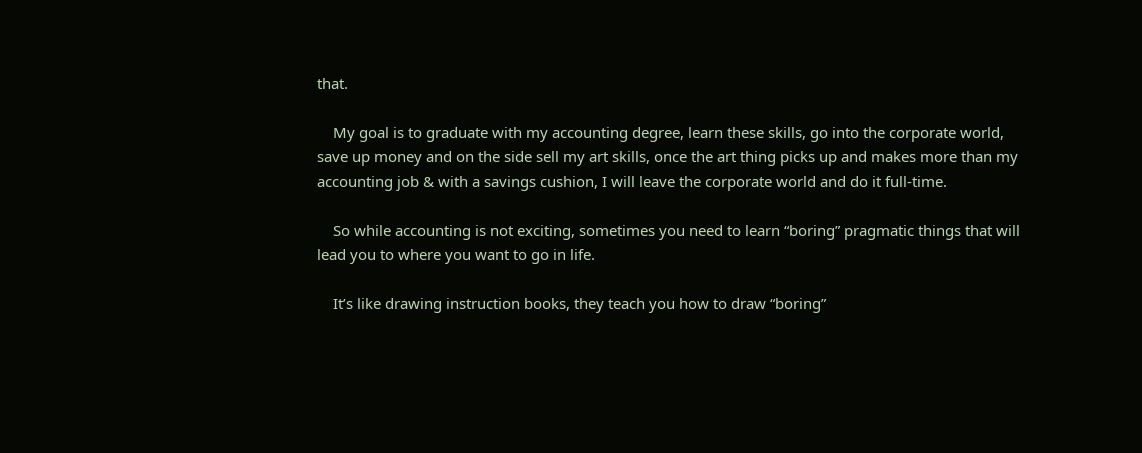that.

    My goal is to graduate with my accounting degree, learn these skills, go into the corporate world, save up money and on the side sell my art skills, once the art thing picks up and makes more than my accounting job & with a savings cushion, I will leave the corporate world and do it full-time.

    So while accounting is not exciting, sometimes you need to learn “boring” pragmatic things that will lead you to where you want to go in life.

    It’s like drawing instruction books, they teach you how to draw “boring”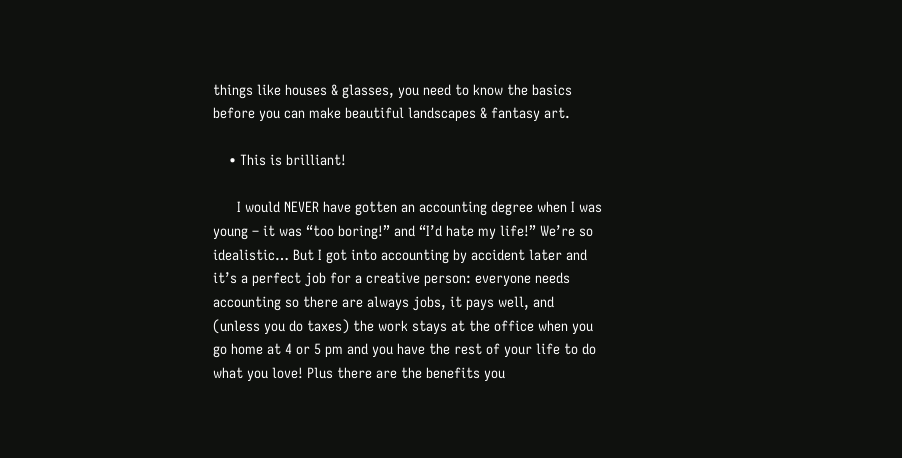things like houses & glasses, you need to know the basics before you can make beautiful landscapes & fantasy art.

    • This is brilliant!

      I would NEVER have gotten an accounting degree when I was young – it was “too boring!” and “I’d hate my life!” We’re so idealistic… But I got into accounting by accident later and it’s a perfect job for a creative person: everyone needs accounting so there are always jobs, it pays well, and (unless you do taxes) the work stays at the office when you go home at 4 or 5 pm and you have the rest of your life to do what you love! Plus there are the benefits you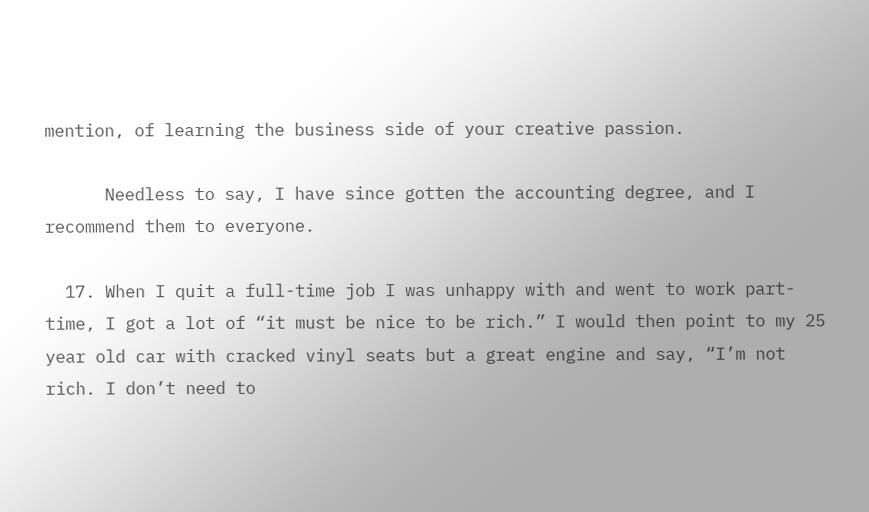mention, of learning the business side of your creative passion.

      Needless to say, I have since gotten the accounting degree, and I recommend them to everyone.

  17. When I quit a full-time job I was unhappy with and went to work part-time, I got a lot of “it must be nice to be rich.” I would then point to my 25 year old car with cracked vinyl seats but a great engine and say, “I’m not rich. I don’t need to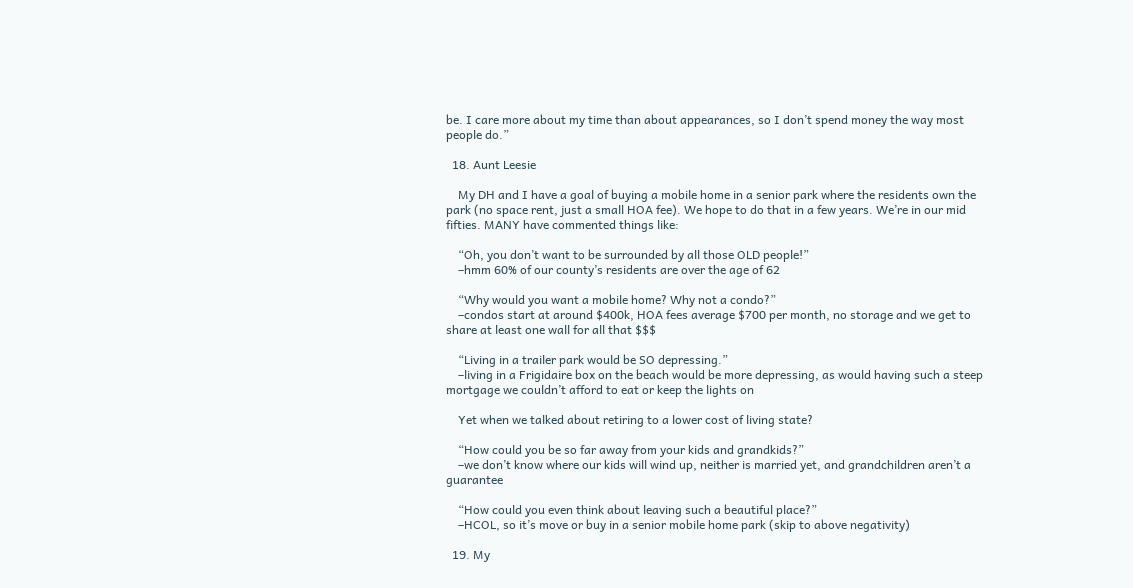be. I care more about my time than about appearances, so I don’t spend money the way most people do.”

  18. Aunt Leesie

    My DH and I have a goal of buying a mobile home in a senior park where the residents own the park (no space rent, just a small HOA fee). We hope to do that in a few years. We’re in our mid fifties. MANY have commented things like:

    “Oh, you don’t want to be surrounded by all those OLD people!”
    –hmm 60% of our county’s residents are over the age of 62

    “Why would you want a mobile home? Why not a condo?”
    –condos start at around $400k, HOA fees average $700 per month, no storage and we get to share at least one wall for all that $$$

    “Living in a trailer park would be SO depressing.”
    –living in a Frigidaire box on the beach would be more depressing, as would having such a steep mortgage we couldn’t afford to eat or keep the lights on

    Yet when we talked about retiring to a lower cost of living state?

    “How could you be so far away from your kids and grandkids?”
    –we don’t know where our kids will wind up, neither is married yet, and grandchildren aren’t a guarantee

    “How could you even think about leaving such a beautiful place?”
    –HCOL, so it’s move or buy in a senior mobile home park (skip to above negativity)

  19. My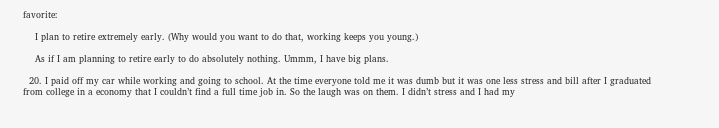favorite:

    I plan to retire extremely early. (Why would you want to do that, working keeps you young.)

    As if I am planning to retire early to do absolutely nothing. Ummm, I have big plans.

  20. I paid off my car while working and going to school. At the time everyone told me it was dumb but it was one less stress and bill after I graduated from college in a economy that I couldn’t find a full time job in. So the laugh was on them. I didn’t stress and I had my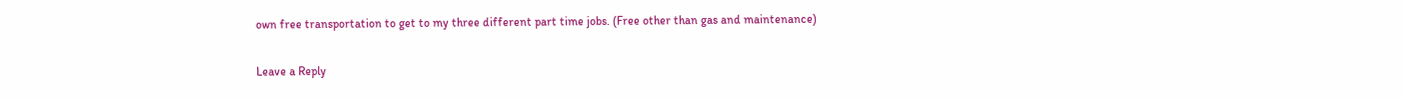own free transportation to get to my three different part time jobs. (Free other than gas and maintenance)

Leave a Reply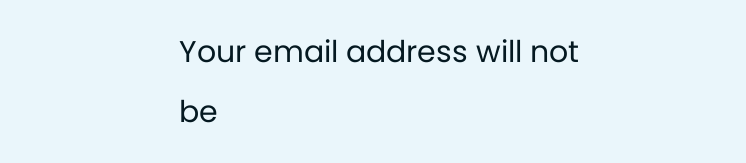Your email address will not be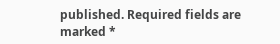published. Required fields are marked *